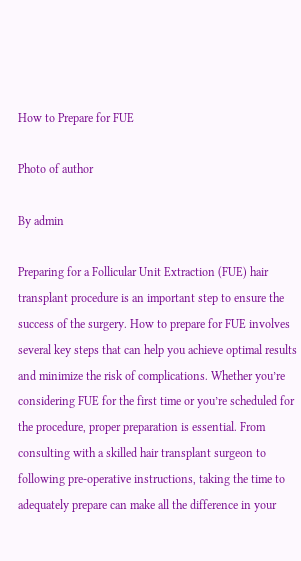How to Prepare for FUE

Photo of author

By admin

Preparing for a Follicular Unit Extraction (FUE) hair transplant procedure is an important step to ensure the success of the surgery. How to prepare for FUE involves several key steps that can help you achieve optimal results and minimize the risk of complications. Whether you’re considering FUE for the first time or you’re scheduled for the procedure, proper preparation is essential. From consulting with a skilled hair transplant surgeon to following pre-operative instructions, taking the time to adequately prepare can make all the difference in your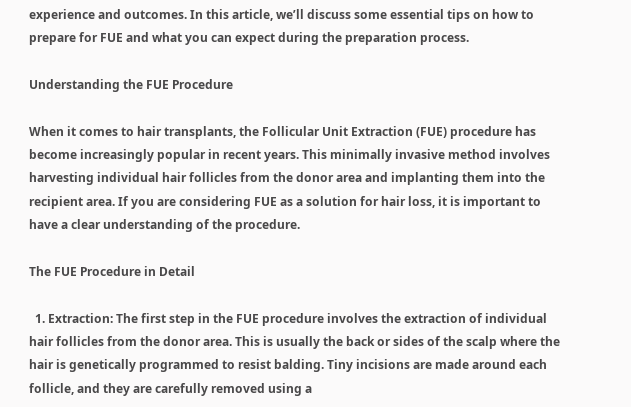experience and outcomes. In this article, we’ll discuss some essential tips on how to prepare for FUE and what you can expect during the preparation process.

Understanding the FUE Procedure

When it comes to hair transplants, the Follicular Unit Extraction (FUE) procedure has become increasingly popular in recent years. This minimally invasive method involves harvesting individual hair follicles from the donor area and implanting them into the recipient area. If you are considering FUE as a solution for hair loss, it is important to have a clear understanding of the procedure.

The FUE Procedure in Detail

  1. Extraction: The first step in the FUE procedure involves the extraction of individual hair follicles from the donor area. This is usually the back or sides of the scalp where the hair is genetically programmed to resist balding. Tiny incisions are made around each follicle, and they are carefully removed using a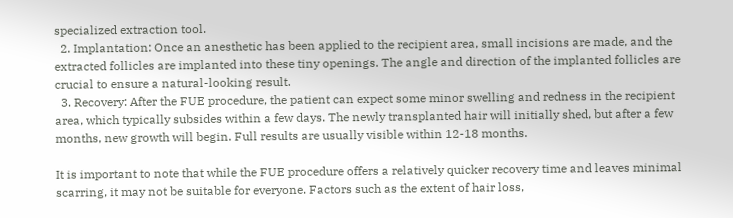specialized extraction tool.
  2. Implantation: Once an anesthetic has been applied to the recipient area, small incisions are made, and the extracted follicles are implanted into these tiny openings. The angle and direction of the implanted follicles are crucial to ensure a natural-looking result.
  3. Recovery: After the FUE procedure, the patient can expect some minor swelling and redness in the recipient area, which typically subsides within a few days. The newly transplanted hair will initially shed, but after a few months, new growth will begin. Full results are usually visible within 12-18 months.

It is important to note that while the FUE procedure offers a relatively quicker recovery time and leaves minimal scarring, it may not be suitable for everyone. Factors such as the extent of hair loss,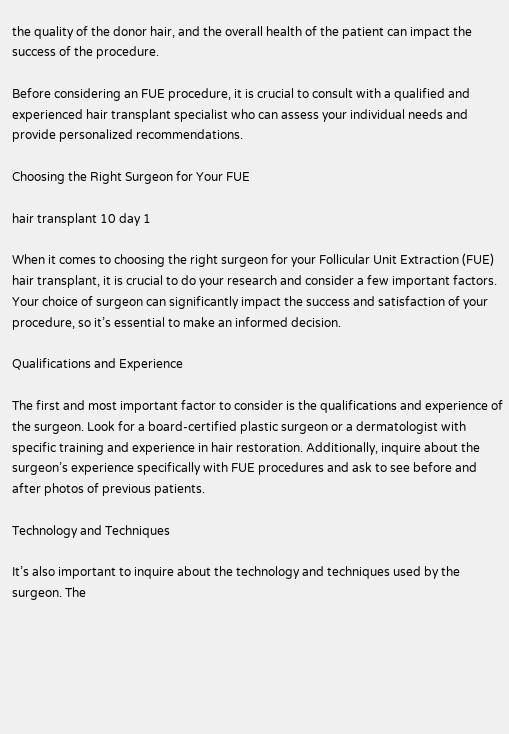the quality of the donor hair, and the overall health of the patient can impact the success of the procedure.

Before considering an FUE procedure, it is crucial to consult with a qualified and experienced hair transplant specialist who can assess your individual needs and provide personalized recommendations.

Choosing the Right Surgeon for Your FUE

hair transplant 10 day 1

When it comes to choosing the right surgeon for your Follicular Unit Extraction (FUE) hair transplant, it is crucial to do your research and consider a few important factors. Your choice of surgeon can significantly impact the success and satisfaction of your procedure, so it’s essential to make an informed decision.

Qualifications and Experience

The first and most important factor to consider is the qualifications and experience of the surgeon. Look for a board-certified plastic surgeon or a dermatologist with specific training and experience in hair restoration. Additionally, inquire about the surgeon’s experience specifically with FUE procedures and ask to see before and after photos of previous patients.

Technology and Techniques

It’s also important to inquire about the technology and techniques used by the surgeon. The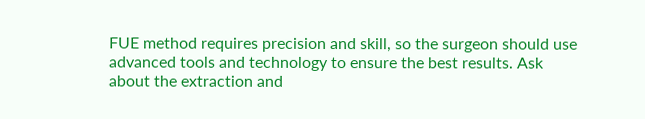FUE method requires precision and skill, so the surgeon should use advanced tools and technology to ensure the best results. Ask about the extraction and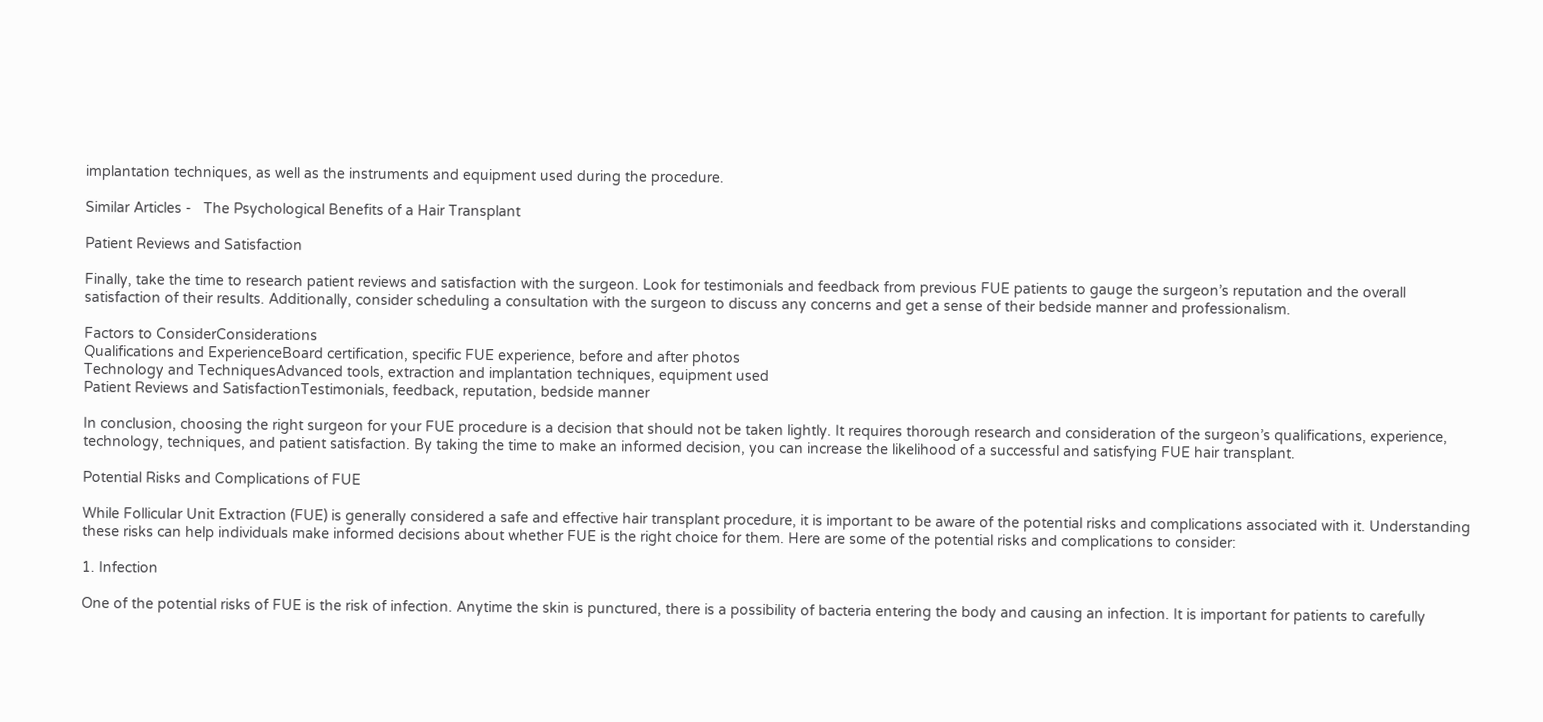implantation techniques, as well as the instruments and equipment used during the procedure.

Similar Articles -   The Psychological Benefits of a Hair Transplant

Patient Reviews and Satisfaction

Finally, take the time to research patient reviews and satisfaction with the surgeon. Look for testimonials and feedback from previous FUE patients to gauge the surgeon’s reputation and the overall satisfaction of their results. Additionally, consider scheduling a consultation with the surgeon to discuss any concerns and get a sense of their bedside manner and professionalism.

Factors to ConsiderConsiderations
Qualifications and ExperienceBoard certification, specific FUE experience, before and after photos
Technology and TechniquesAdvanced tools, extraction and implantation techniques, equipment used
Patient Reviews and SatisfactionTestimonials, feedback, reputation, bedside manner

In conclusion, choosing the right surgeon for your FUE procedure is a decision that should not be taken lightly. It requires thorough research and consideration of the surgeon’s qualifications, experience, technology, techniques, and patient satisfaction. By taking the time to make an informed decision, you can increase the likelihood of a successful and satisfying FUE hair transplant.

Potential Risks and Complications of FUE

While Follicular Unit Extraction (FUE) is generally considered a safe and effective hair transplant procedure, it is important to be aware of the potential risks and complications associated with it. Understanding these risks can help individuals make informed decisions about whether FUE is the right choice for them. Here are some of the potential risks and complications to consider:

1. Infection

One of the potential risks of FUE is the risk of infection. Anytime the skin is punctured, there is a possibility of bacteria entering the body and causing an infection. It is important for patients to carefully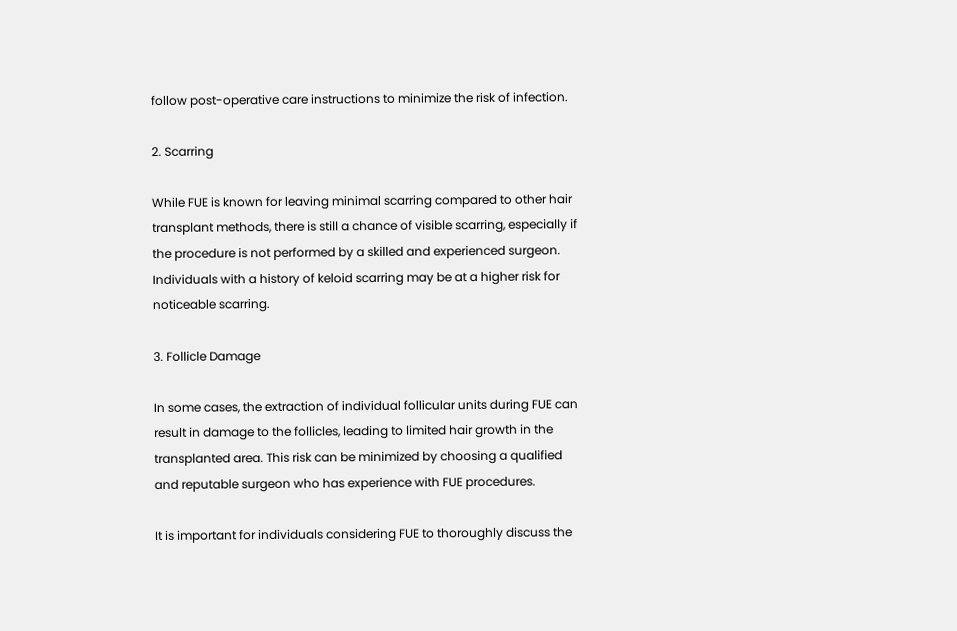follow post-operative care instructions to minimize the risk of infection.

2. Scarring

While FUE is known for leaving minimal scarring compared to other hair transplant methods, there is still a chance of visible scarring, especially if the procedure is not performed by a skilled and experienced surgeon. Individuals with a history of keloid scarring may be at a higher risk for noticeable scarring.

3. Follicle Damage

In some cases, the extraction of individual follicular units during FUE can result in damage to the follicles, leading to limited hair growth in the transplanted area. This risk can be minimized by choosing a qualified and reputable surgeon who has experience with FUE procedures.

It is important for individuals considering FUE to thoroughly discuss the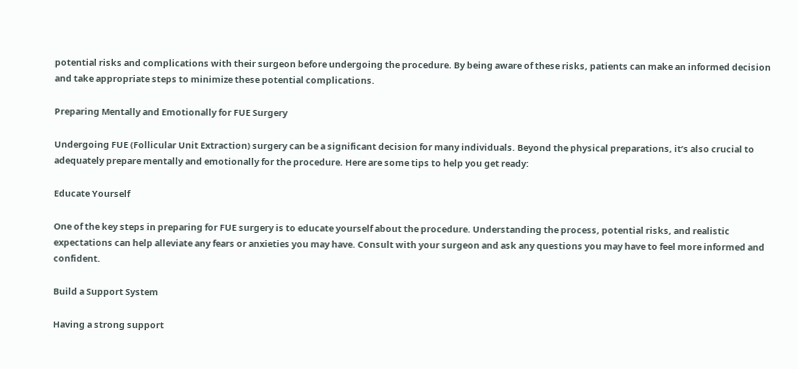potential risks and complications with their surgeon before undergoing the procedure. By being aware of these risks, patients can make an informed decision and take appropriate steps to minimize these potential complications.

Preparing Mentally and Emotionally for FUE Surgery

Undergoing FUE (Follicular Unit Extraction) surgery can be a significant decision for many individuals. Beyond the physical preparations, it’s also crucial to adequately prepare mentally and emotionally for the procedure. Here are some tips to help you get ready:

Educate Yourself

One of the key steps in preparing for FUE surgery is to educate yourself about the procedure. Understanding the process, potential risks, and realistic expectations can help alleviate any fears or anxieties you may have. Consult with your surgeon and ask any questions you may have to feel more informed and confident.

Build a Support System

Having a strong support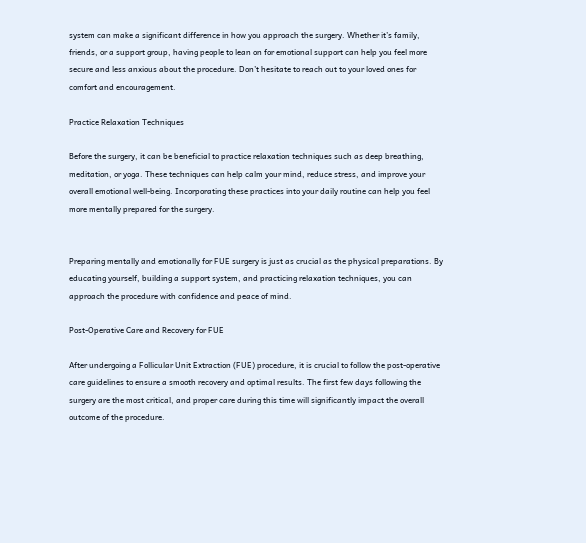system can make a significant difference in how you approach the surgery. Whether it’s family, friends, or a support group, having people to lean on for emotional support can help you feel more secure and less anxious about the procedure. Don’t hesitate to reach out to your loved ones for comfort and encouragement.

Practice Relaxation Techniques

Before the surgery, it can be beneficial to practice relaxation techniques such as deep breathing, meditation, or yoga. These techniques can help calm your mind, reduce stress, and improve your overall emotional well-being. Incorporating these practices into your daily routine can help you feel more mentally prepared for the surgery.


Preparing mentally and emotionally for FUE surgery is just as crucial as the physical preparations. By educating yourself, building a support system, and practicing relaxation techniques, you can approach the procedure with confidence and peace of mind.

Post-Operative Care and Recovery for FUE

After undergoing a Follicular Unit Extraction (FUE) procedure, it is crucial to follow the post-operative care guidelines to ensure a smooth recovery and optimal results. The first few days following the surgery are the most critical, and proper care during this time will significantly impact the overall outcome of the procedure.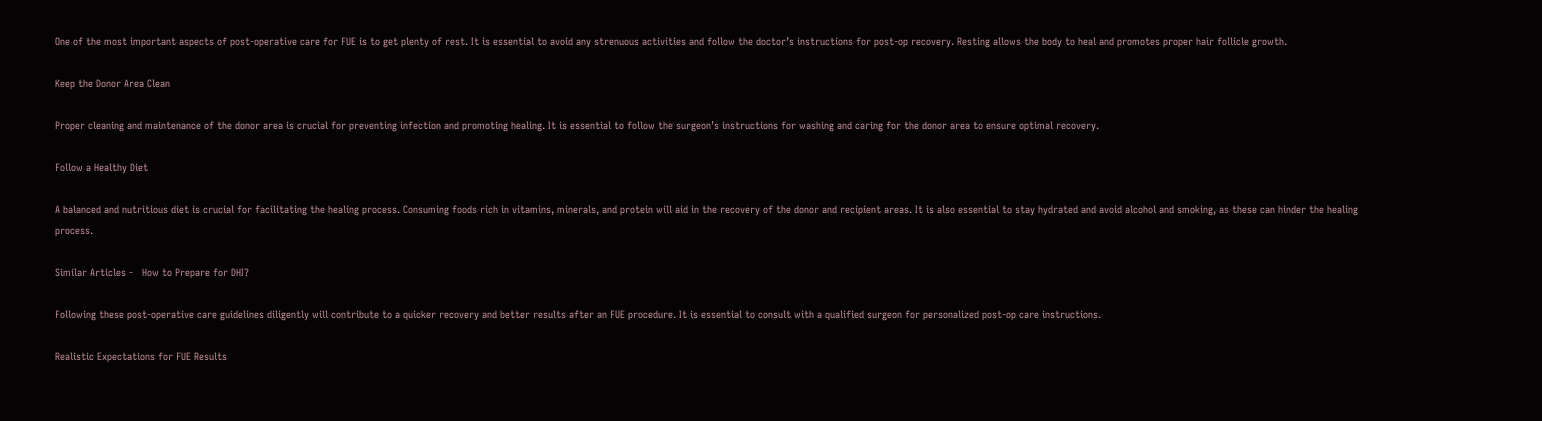One of the most important aspects of post-operative care for FUE is to get plenty of rest. It is essential to avoid any strenuous activities and follow the doctor’s instructions for post-op recovery. Resting allows the body to heal and promotes proper hair follicle growth.

Keep the Donor Area Clean

Proper cleaning and maintenance of the donor area is crucial for preventing infection and promoting healing. It is essential to follow the surgeon’s instructions for washing and caring for the donor area to ensure optimal recovery.

Follow a Healthy Diet

A balanced and nutritious diet is crucial for facilitating the healing process. Consuming foods rich in vitamins, minerals, and protein will aid in the recovery of the donor and recipient areas. It is also essential to stay hydrated and avoid alcohol and smoking, as these can hinder the healing process.

Similar Articles -   How to Prepare for DHI?

Following these post-operative care guidelines diligently will contribute to a quicker recovery and better results after an FUE procedure. It is essential to consult with a qualified surgeon for personalized post-op care instructions.

Realistic Expectations for FUE Results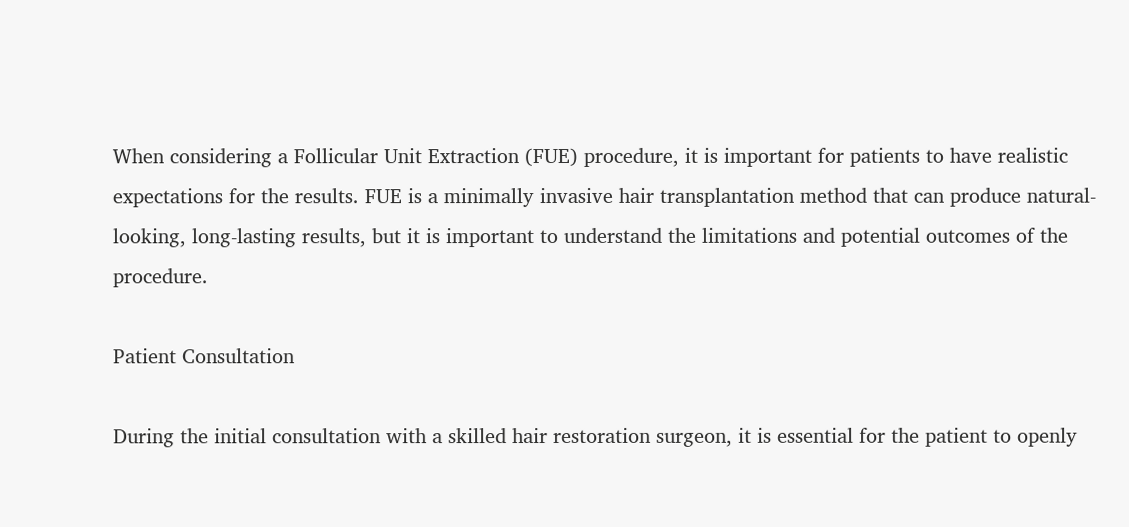When considering a Follicular Unit Extraction (FUE) procedure, it is important for patients to have realistic expectations for the results. FUE is a minimally invasive hair transplantation method that can produce natural-looking, long-lasting results, but it is important to understand the limitations and potential outcomes of the procedure.

Patient Consultation

During the initial consultation with a skilled hair restoration surgeon, it is essential for the patient to openly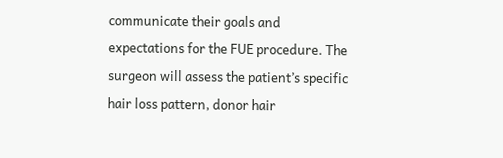communicate their goals and expectations for the FUE procedure. The surgeon will assess the patient’s specific hair loss pattern, donor hair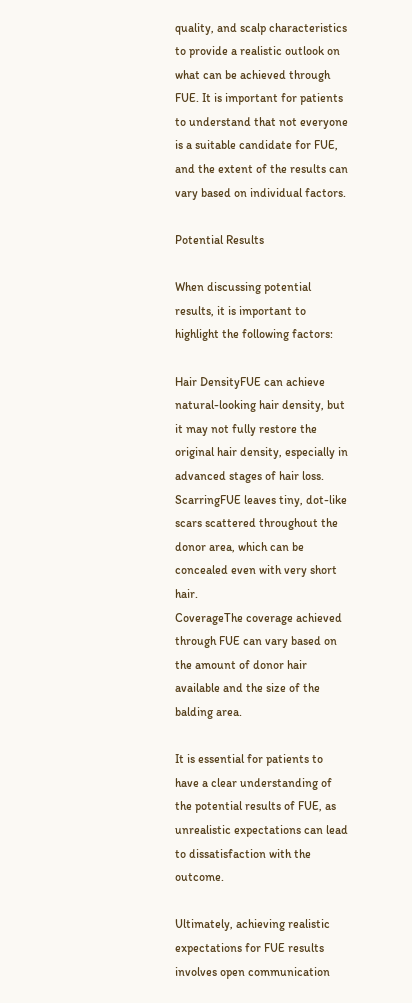quality, and scalp characteristics to provide a realistic outlook on what can be achieved through FUE. It is important for patients to understand that not everyone is a suitable candidate for FUE, and the extent of the results can vary based on individual factors.

Potential Results

When discussing potential results, it is important to highlight the following factors:

Hair DensityFUE can achieve natural-looking hair density, but it may not fully restore the original hair density, especially in advanced stages of hair loss.
ScarringFUE leaves tiny, dot-like scars scattered throughout the donor area, which can be concealed even with very short hair.
CoverageThe coverage achieved through FUE can vary based on the amount of donor hair available and the size of the balding area.

It is essential for patients to have a clear understanding of the potential results of FUE, as unrealistic expectations can lead to dissatisfaction with the outcome.

Ultimately, achieving realistic expectations for FUE results involves open communication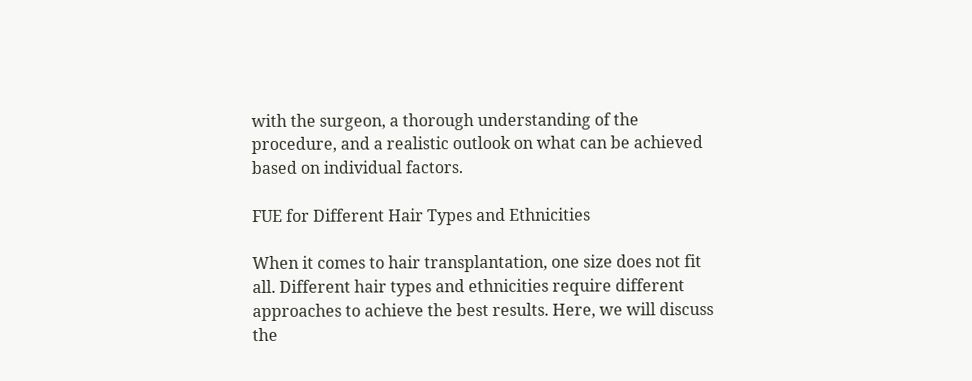with the surgeon, a thorough understanding of the procedure, and a realistic outlook on what can be achieved based on individual factors.

FUE for Different Hair Types and Ethnicities

When it comes to hair transplantation, one size does not fit all. Different hair types and ethnicities require different approaches to achieve the best results. Here, we will discuss the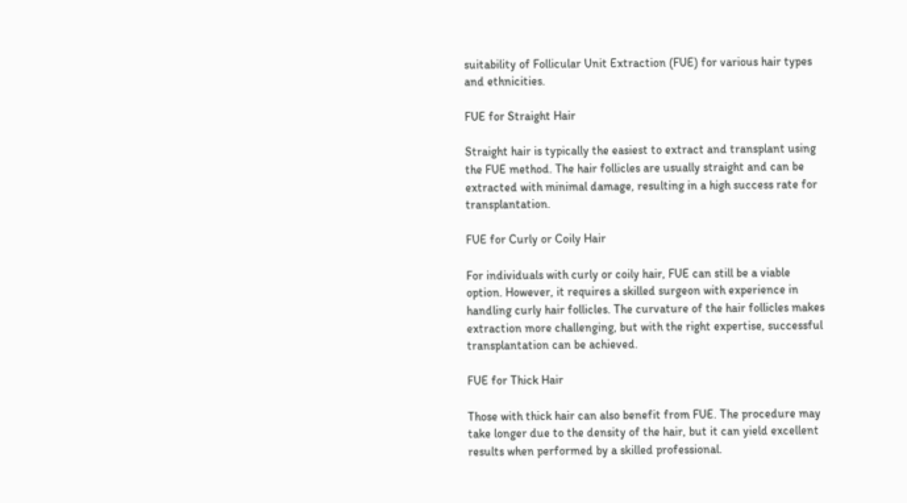suitability of Follicular Unit Extraction (FUE) for various hair types and ethnicities.

FUE for Straight Hair

Straight hair is typically the easiest to extract and transplant using the FUE method. The hair follicles are usually straight and can be extracted with minimal damage, resulting in a high success rate for transplantation.

FUE for Curly or Coily Hair

For individuals with curly or coily hair, FUE can still be a viable option. However, it requires a skilled surgeon with experience in handling curly hair follicles. The curvature of the hair follicles makes extraction more challenging, but with the right expertise, successful transplantation can be achieved.

FUE for Thick Hair

Those with thick hair can also benefit from FUE. The procedure may take longer due to the density of the hair, but it can yield excellent results when performed by a skilled professional.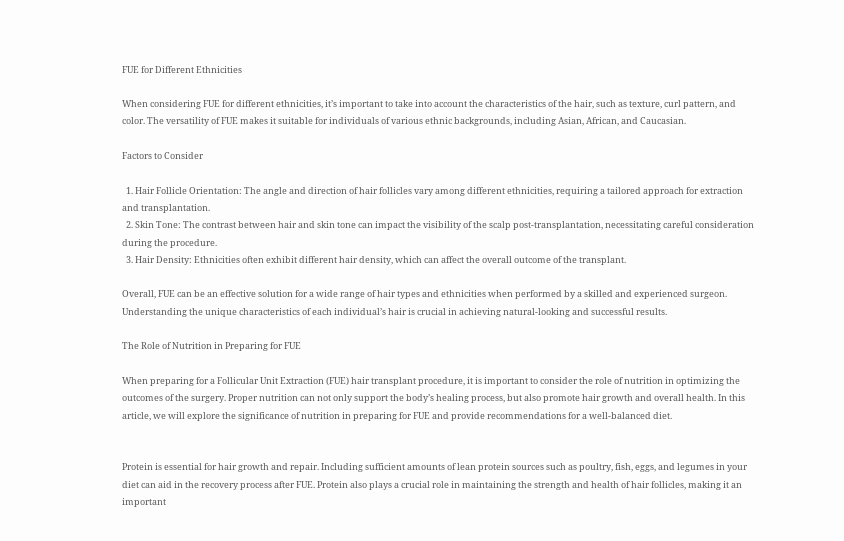FUE for Different Ethnicities

When considering FUE for different ethnicities, it’s important to take into account the characteristics of the hair, such as texture, curl pattern, and color. The versatility of FUE makes it suitable for individuals of various ethnic backgrounds, including Asian, African, and Caucasian.

Factors to Consider

  1. Hair Follicle Orientation: The angle and direction of hair follicles vary among different ethnicities, requiring a tailored approach for extraction and transplantation.
  2. Skin Tone: The contrast between hair and skin tone can impact the visibility of the scalp post-transplantation, necessitating careful consideration during the procedure.
  3. Hair Density: Ethnicities often exhibit different hair density, which can affect the overall outcome of the transplant.

Overall, FUE can be an effective solution for a wide range of hair types and ethnicities when performed by a skilled and experienced surgeon. Understanding the unique characteristics of each individual’s hair is crucial in achieving natural-looking and successful results.

The Role of Nutrition in Preparing for FUE

When preparing for a Follicular Unit Extraction (FUE) hair transplant procedure, it is important to consider the role of nutrition in optimizing the outcomes of the surgery. Proper nutrition can not only support the body’s healing process, but also promote hair growth and overall health. In this article, we will explore the significance of nutrition in preparing for FUE and provide recommendations for a well-balanced diet.


Protein is essential for hair growth and repair. Including sufficient amounts of lean protein sources such as poultry, fish, eggs, and legumes in your diet can aid in the recovery process after FUE. Protein also plays a crucial role in maintaining the strength and health of hair follicles, making it an important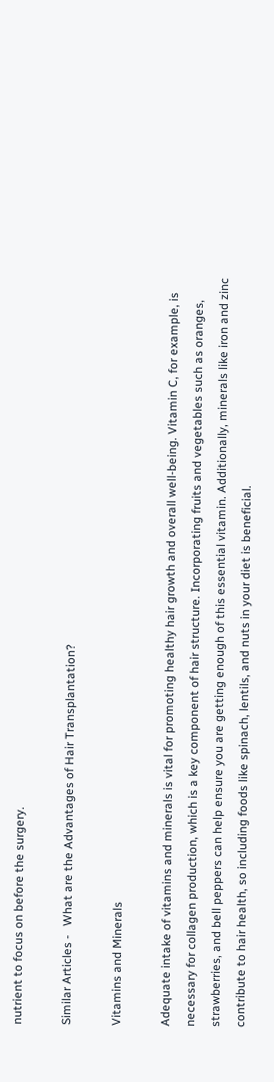nutrient to focus on before the surgery.

Similar Articles -   What are the Advantages of Hair Transplantation?

Vitamins and Minerals

Adequate intake of vitamins and minerals is vital for promoting healthy hair growth and overall well-being. Vitamin C, for example, is necessary for collagen production, which is a key component of hair structure. Incorporating fruits and vegetables such as oranges, strawberries, and bell peppers can help ensure you are getting enough of this essential vitamin. Additionally, minerals like iron and zinc contribute to hair health, so including foods like spinach, lentils, and nuts in your diet is beneficial.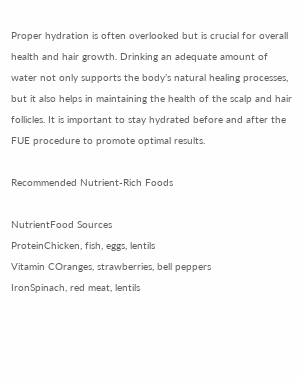Proper hydration is often overlooked but is crucial for overall health and hair growth. Drinking an adequate amount of water not only supports the body’s natural healing processes, but it also helps in maintaining the health of the scalp and hair follicles. It is important to stay hydrated before and after the FUE procedure to promote optimal results.

Recommended Nutrient-Rich Foods

NutrientFood Sources
ProteinChicken, fish, eggs, lentils
Vitamin COranges, strawberries, bell peppers
IronSpinach, red meat, lentils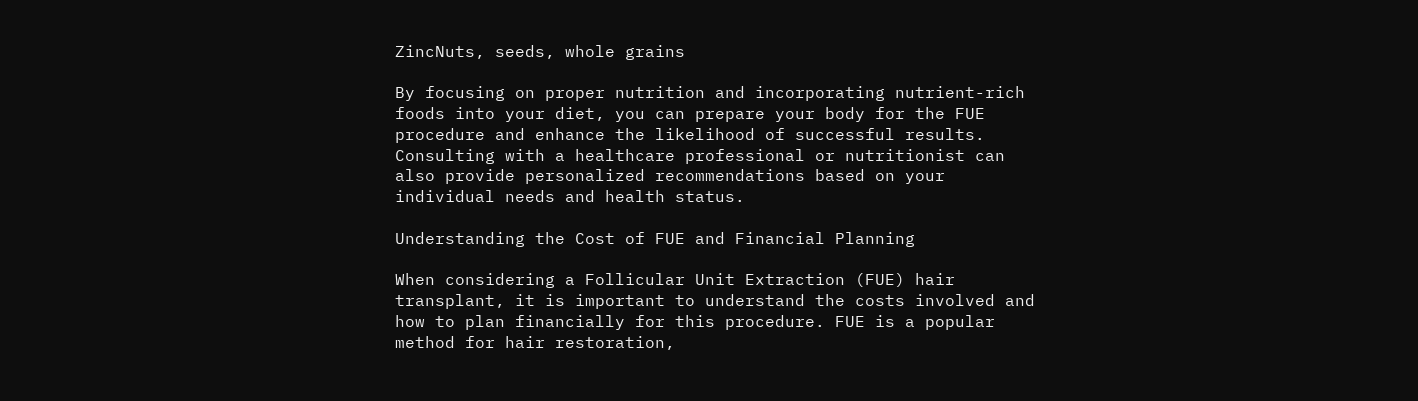ZincNuts, seeds, whole grains

By focusing on proper nutrition and incorporating nutrient-rich foods into your diet, you can prepare your body for the FUE procedure and enhance the likelihood of successful results. Consulting with a healthcare professional or nutritionist can also provide personalized recommendations based on your individual needs and health status.

Understanding the Cost of FUE and Financial Planning

When considering a Follicular Unit Extraction (FUE) hair transplant, it is important to understand the costs involved and how to plan financially for this procedure. FUE is a popular method for hair restoration,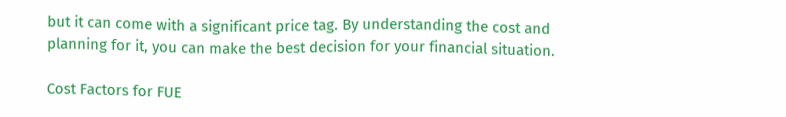but it can come with a significant price tag. By understanding the cost and planning for it, you can make the best decision for your financial situation.

Cost Factors for FUE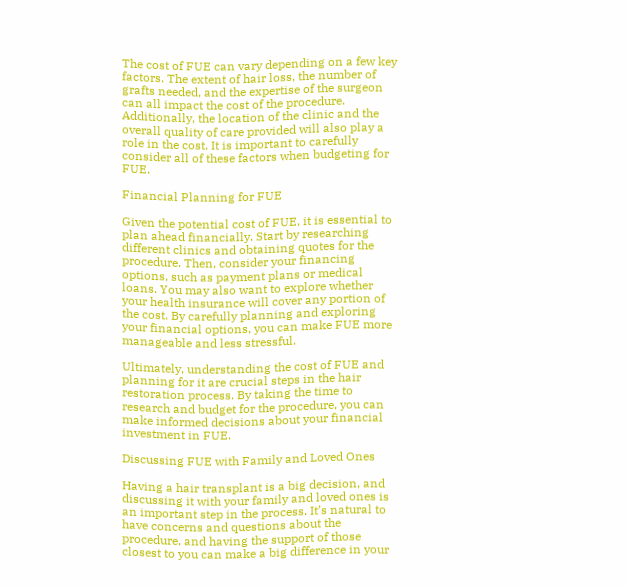The cost of FUE can vary depending on a few key factors. The extent of hair loss, the number of grafts needed, and the expertise of the surgeon can all impact the cost of the procedure. Additionally, the location of the clinic and the overall quality of care provided will also play a role in the cost. It is important to carefully consider all of these factors when budgeting for FUE.

Financial Planning for FUE

Given the potential cost of FUE, it is essential to plan ahead financially. Start by researching different clinics and obtaining quotes for the procedure. Then, consider your financing options, such as payment plans or medical loans. You may also want to explore whether your health insurance will cover any portion of the cost. By carefully planning and exploring your financial options, you can make FUE more manageable and less stressful.

Ultimately, understanding the cost of FUE and planning for it are crucial steps in the hair restoration process. By taking the time to research and budget for the procedure, you can make informed decisions about your financial investment in FUE.

Discussing FUE with Family and Loved Ones

Having a hair transplant is a big decision, and discussing it with your family and loved ones is an important step in the process. It’s natural to have concerns and questions about the procedure, and having the support of those closest to you can make a big difference in your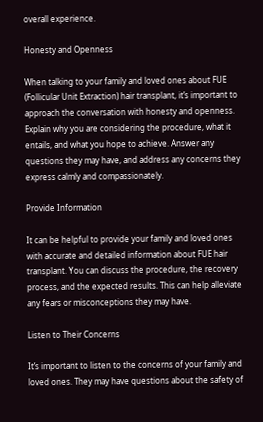overall experience.

Honesty and Openness

When talking to your family and loved ones about FUE (Follicular Unit Extraction) hair transplant, it’s important to approach the conversation with honesty and openness. Explain why you are considering the procedure, what it entails, and what you hope to achieve. Answer any questions they may have, and address any concerns they express calmly and compassionately.

Provide Information

It can be helpful to provide your family and loved ones with accurate and detailed information about FUE hair transplant. You can discuss the procedure, the recovery process, and the expected results. This can help alleviate any fears or misconceptions they may have.

Listen to Their Concerns

It’s important to listen to the concerns of your family and loved ones. They may have questions about the safety of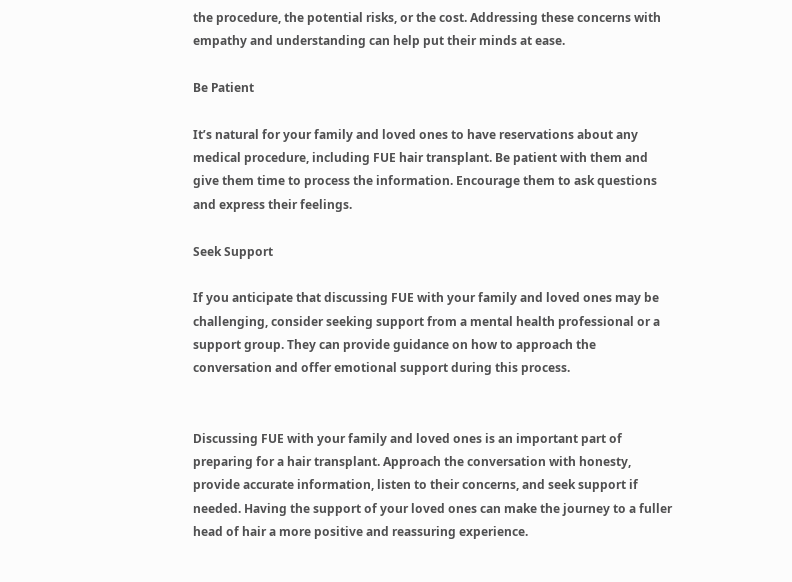the procedure, the potential risks, or the cost. Addressing these concerns with empathy and understanding can help put their minds at ease.

Be Patient

It’s natural for your family and loved ones to have reservations about any medical procedure, including FUE hair transplant. Be patient with them and give them time to process the information. Encourage them to ask questions and express their feelings.

Seek Support

If you anticipate that discussing FUE with your family and loved ones may be challenging, consider seeking support from a mental health professional or a support group. They can provide guidance on how to approach the conversation and offer emotional support during this process.


Discussing FUE with your family and loved ones is an important part of preparing for a hair transplant. Approach the conversation with honesty, provide accurate information, listen to their concerns, and seek support if needed. Having the support of your loved ones can make the journey to a fuller head of hair a more positive and reassuring experience.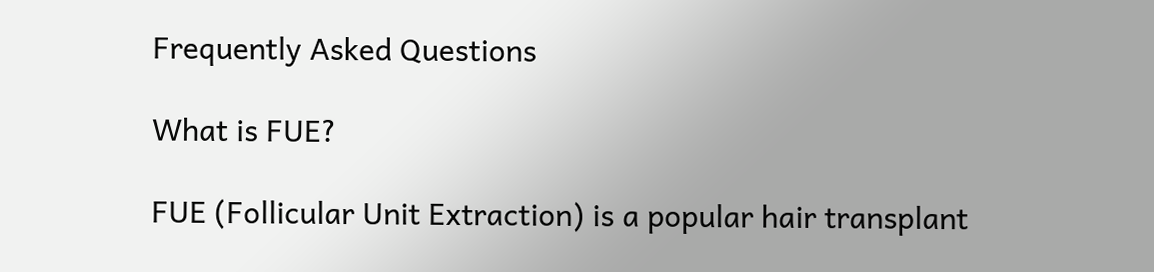Frequently Asked Questions

What is FUE?

FUE (Follicular Unit Extraction) is a popular hair transplant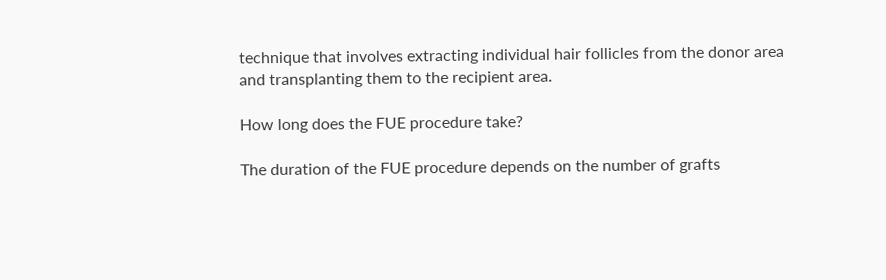technique that involves extracting individual hair follicles from the donor area and transplanting them to the recipient area.

How long does the FUE procedure take?

The duration of the FUE procedure depends on the number of grafts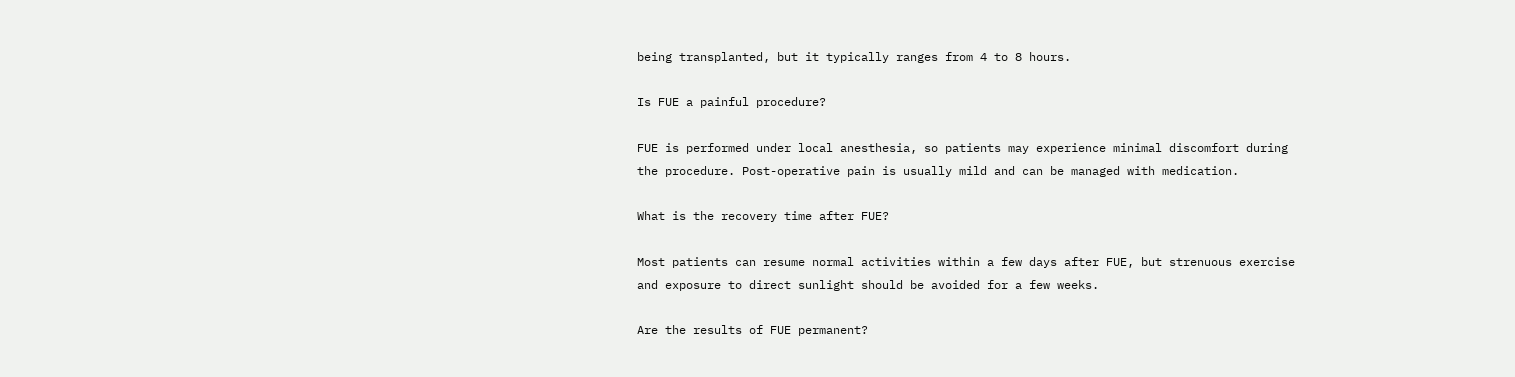being transplanted, but it typically ranges from 4 to 8 hours.

Is FUE a painful procedure?

FUE is performed under local anesthesia, so patients may experience minimal discomfort during the procedure. Post-operative pain is usually mild and can be managed with medication.

What is the recovery time after FUE?

Most patients can resume normal activities within a few days after FUE, but strenuous exercise and exposure to direct sunlight should be avoided for a few weeks.

Are the results of FUE permanent?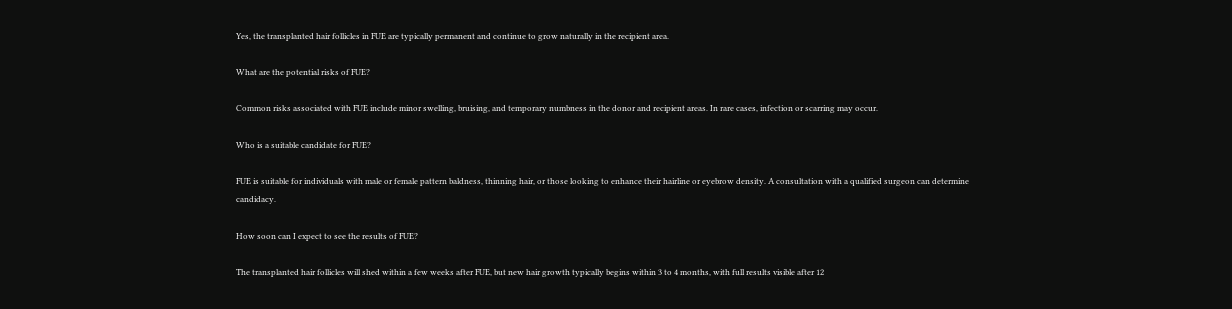Yes, the transplanted hair follicles in FUE are typically permanent and continue to grow naturally in the recipient area.

What are the potential risks of FUE?

Common risks associated with FUE include minor swelling, bruising, and temporary numbness in the donor and recipient areas. In rare cases, infection or scarring may occur.

Who is a suitable candidate for FUE?

FUE is suitable for individuals with male or female pattern baldness, thinning hair, or those looking to enhance their hairline or eyebrow density. A consultation with a qualified surgeon can determine candidacy.

How soon can I expect to see the results of FUE?

The transplanted hair follicles will shed within a few weeks after FUE, but new hair growth typically begins within 3 to 4 months, with full results visible after 12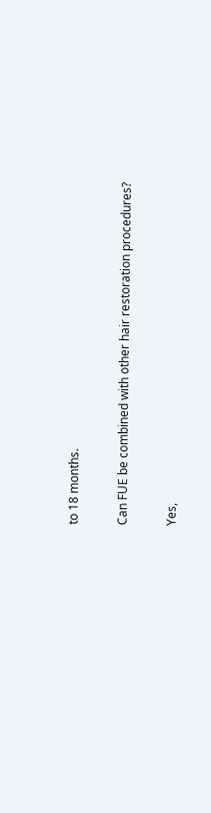to 18 months.

Can FUE be combined with other hair restoration procedures?

Yes,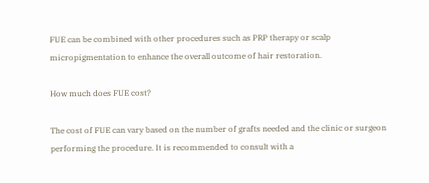FUE can be combined with other procedures such as PRP therapy or scalp micropigmentation to enhance the overall outcome of hair restoration.

How much does FUE cost?

The cost of FUE can vary based on the number of grafts needed and the clinic or surgeon performing the procedure. It is recommended to consult with a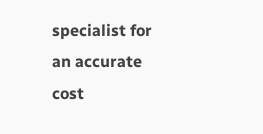specialist for an accurate cost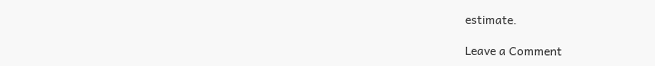estimate.

Leave a Comment